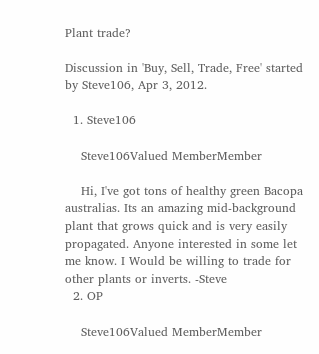Plant trade?

Discussion in 'Buy, Sell, Trade, Free' started by Steve106, Apr 3, 2012.

  1. Steve106

    Steve106Valued MemberMember

    Hi, I've got tons of healthy green Bacopa australias. Its an amazing mid-background plant that grows quick and is very easily propagated. Anyone interested in some let me know. I Would be willing to trade for other plants or inverts. -Steve
  2. OP

    Steve106Valued MemberMember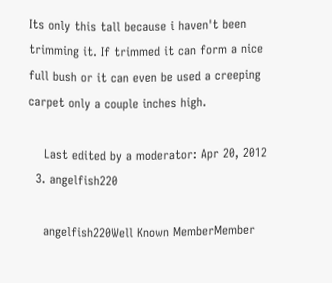Its only this tall because i haven't been trimming it. If trimmed it can form a nice full bush or it can even be used a creeping carpet only a couple inches high.

    Last edited by a moderator: Apr 20, 2012
  3. angelfish220

    angelfish220Well Known MemberMember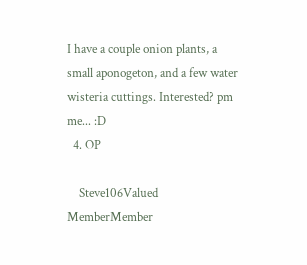I have a couple onion plants, a small aponogeton, and a few water wisteria cuttings. Interested? pm me... :D
  4. OP

    Steve106Valued MemberMember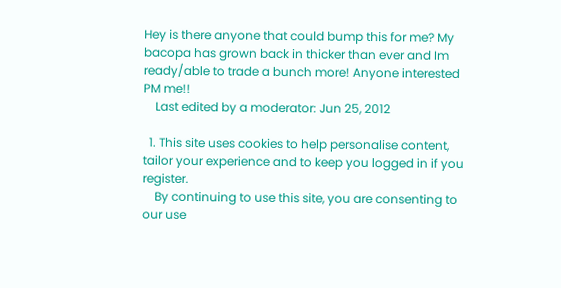Hey is there anyone that could bump this for me? My bacopa has grown back in thicker than ever and Im ready/able to trade a bunch more! Anyone interested PM me!!
    Last edited by a moderator: Jun 25, 2012

  1. This site uses cookies to help personalise content, tailor your experience and to keep you logged in if you register.
    By continuing to use this site, you are consenting to our use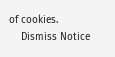of cookies.
    Dismiss Notice